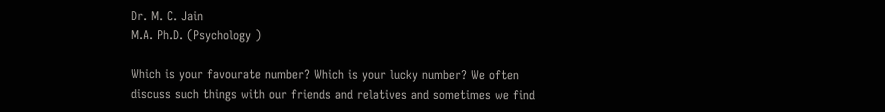Dr. M. C. Jain
M.A. Ph.D. (Psychology )

Which is your favourate number? Which is your lucky number? We often discuss such things with our friends and relatives and sometimes we find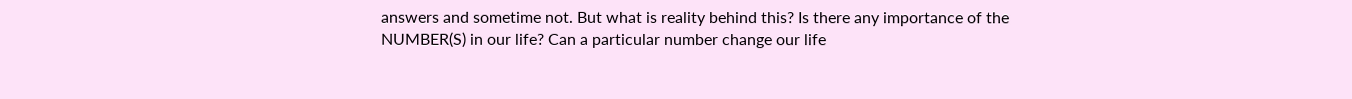answers and sometime not. But what is reality behind this? Is there any importance of the NUMBER(S) in our life? Can a particular number change our life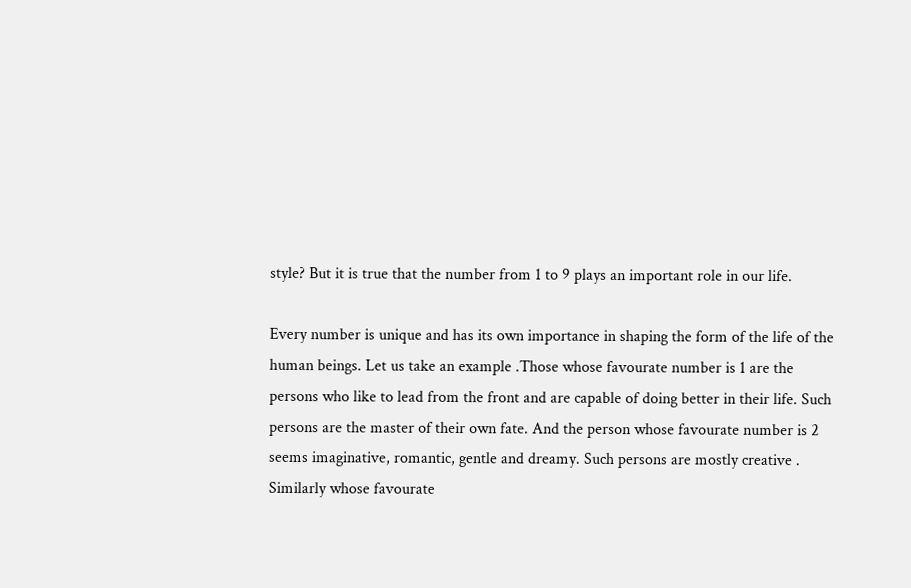style? But it is true that the number from 1 to 9 plays an important role in our life.

Every number is unique and has its own importance in shaping the form of the life of the human beings. Let us take an example .Those whose favourate number is 1 are the persons who like to lead from the front and are capable of doing better in their life. Such persons are the master of their own fate. And the person whose favourate number is 2 seems imaginative, romantic, gentle and dreamy. Such persons are mostly creative . Similarly whose favourate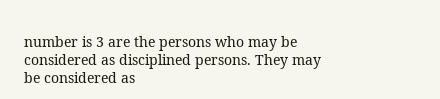number is 3 are the persons who may be considered as disciplined persons. They may be considered as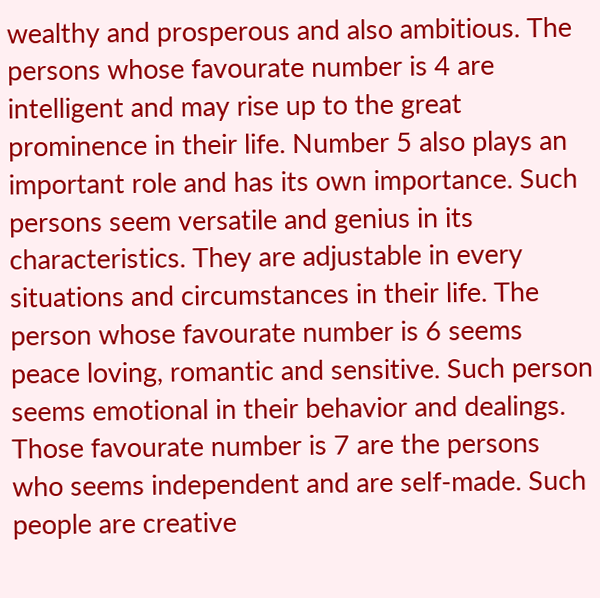wealthy and prosperous and also ambitious. The persons whose favourate number is 4 are intelligent and may rise up to the great prominence in their life. Number 5 also plays an important role and has its own importance. Such persons seem versatile and genius in its characteristics. They are adjustable in every situations and circumstances in their life. The person whose favourate number is 6 seems peace loving, romantic and sensitive. Such person seems emotional in their behavior and dealings. Those favourate number is 7 are the persons who seems independent and are self-made. Such people are creative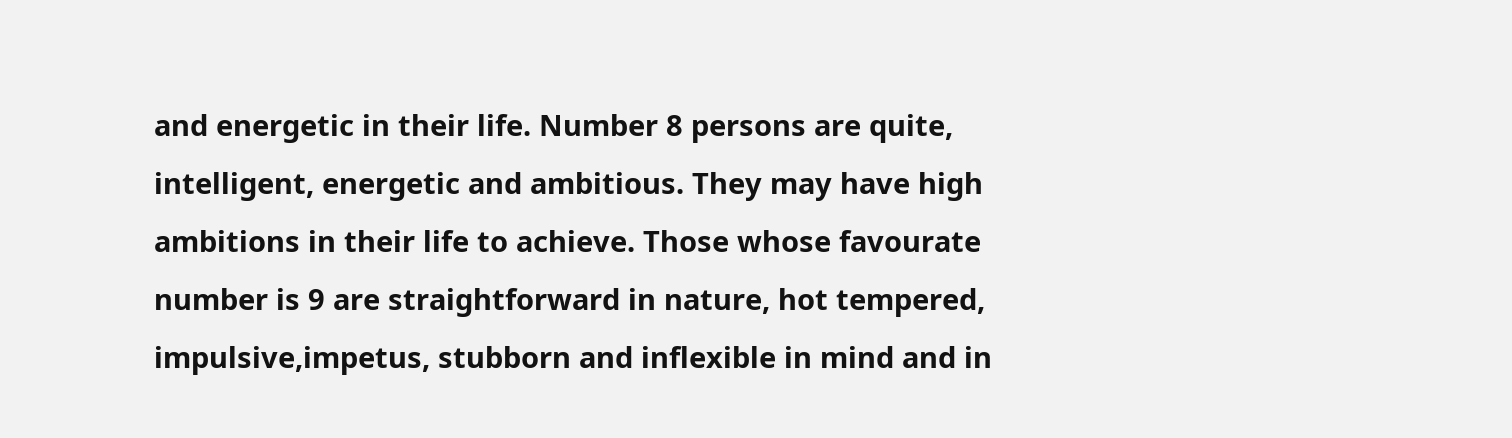and energetic in their life. Number 8 persons are quite, intelligent, energetic and ambitious. They may have high ambitions in their life to achieve. Those whose favourate number is 9 are straightforward in nature, hot tempered, impulsive,impetus, stubborn and inflexible in mind and in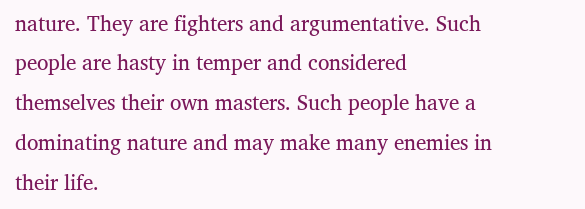nature. They are fighters and argumentative. Such people are hasty in temper and considered themselves their own masters. Such people have a dominating nature and may make many enemies in their life.